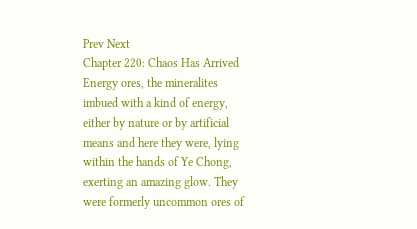Prev Next
Chapter 220: Chaos Has Arrived
Energy ores, the mineralites imbued with a kind of energy, either by nature or by artificial means and here they were, lying within the hands of Ye Chong, exerting an amazing glow. They were formerly uncommon ores of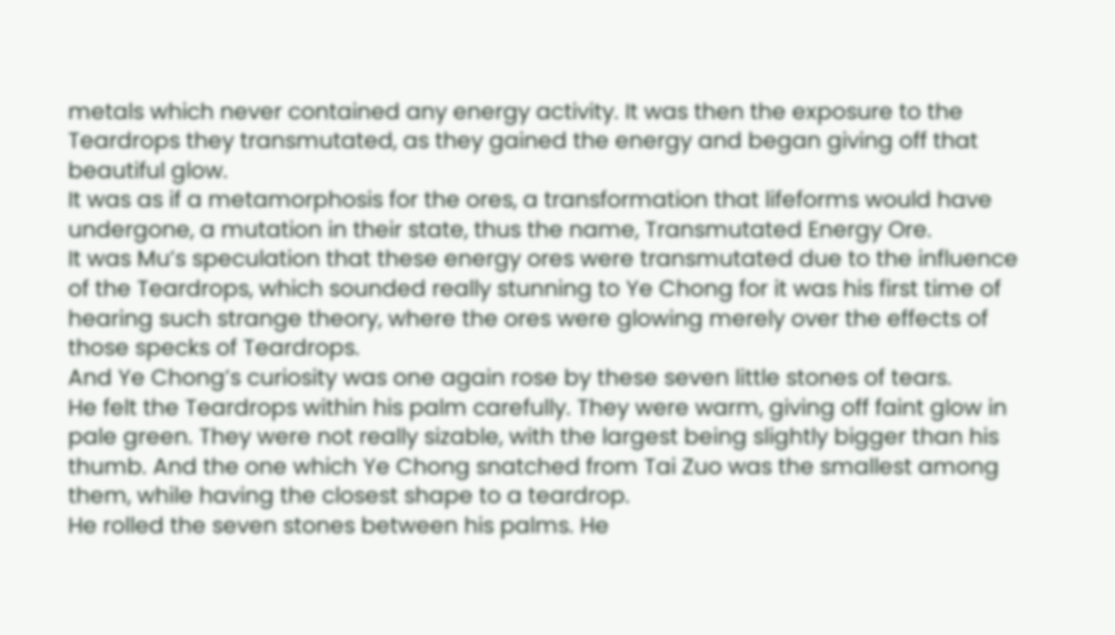metals which never contained any energy activity. It was then the exposure to the Teardrops they transmutated, as they gained the energy and began giving off that beautiful glow.
It was as if a metamorphosis for the ores, a transformation that lifeforms would have undergone, a mutation in their state, thus the name, Transmutated Energy Ore.
It was Mu’s speculation that these energy ores were transmutated due to the influence of the Teardrops, which sounded really stunning to Ye Chong for it was his first time of hearing such strange theory, where the ores were glowing merely over the effects of those specks of Teardrops.
And Ye Chong’s curiosity was one again rose by these seven little stones of tears.
He felt the Teardrops within his palm carefully. They were warm, giving off faint glow in pale green. They were not really sizable, with the largest being slightly bigger than his thumb. And the one which Ye Chong snatched from Tai Zuo was the smallest among them, while having the closest shape to a teardrop.
He rolled the seven stones between his palms. He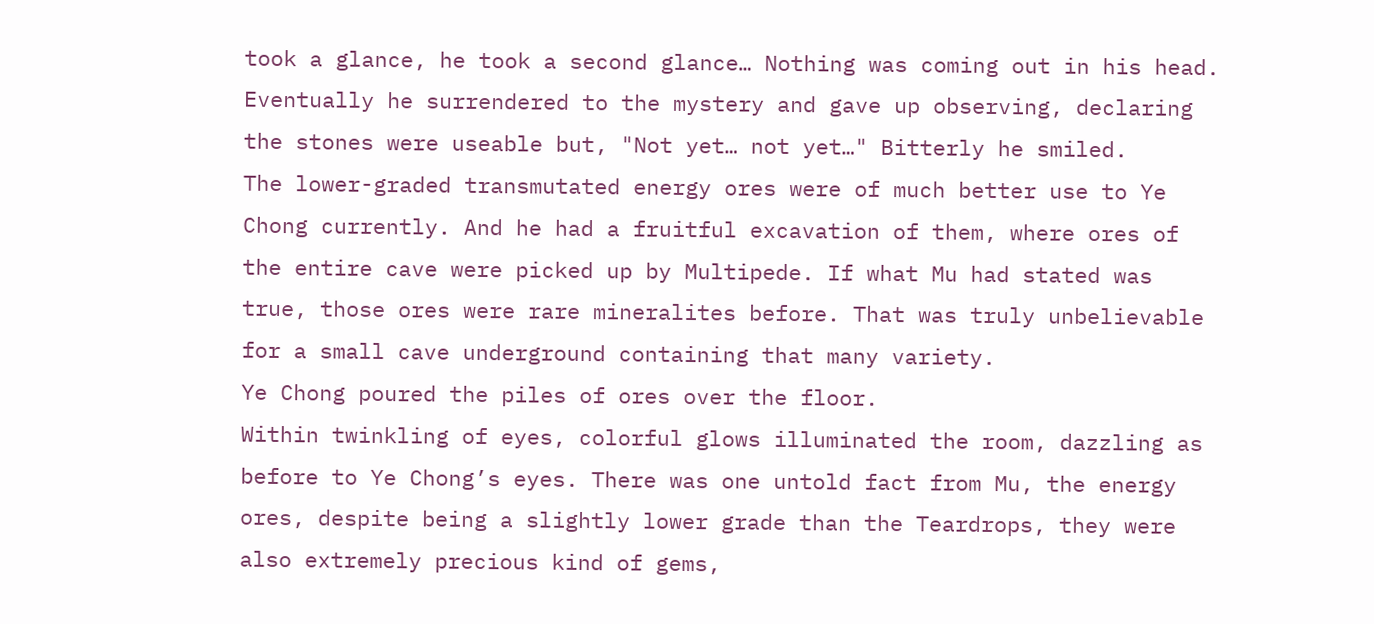took a glance, he took a second glance… Nothing was coming out in his head. Eventually he surrendered to the mystery and gave up observing, declaring the stones were useable but, "Not yet… not yet…" Bitterly he smiled.
The lower-graded transmutated energy ores were of much better use to Ye Chong currently. And he had a fruitful excavation of them, where ores of the entire cave were picked up by Multipede. If what Mu had stated was true, those ores were rare mineralites before. That was truly unbelievable for a small cave underground containing that many variety.
Ye Chong poured the piles of ores over the floor.
Within twinkling of eyes, colorful glows illuminated the room, dazzling as before to Ye Chong’s eyes. There was one untold fact from Mu, the energy ores, despite being a slightly lower grade than the Teardrops, they were also extremely precious kind of gems,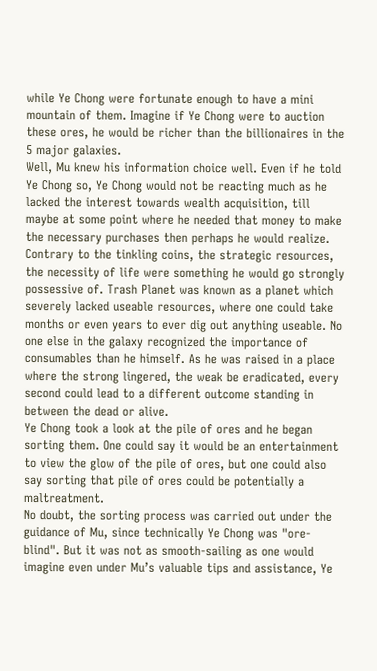while Ye Chong were fortunate enough to have a mini mountain of them. Imagine if Ye Chong were to auction these ores, he would be richer than the billionaires in the 5 major galaxies.
Well, Mu knew his information choice well. Even if he told Ye Chong so, Ye Chong would not be reacting much as he lacked the interest towards wealth acquisition, till maybe at some point where he needed that money to make the necessary purchases then perhaps he would realize.
Contrary to the tinkling coins, the strategic resources, the necessity of life were something he would go strongly possessive of. Trash Planet was known as a planet which severely lacked useable resources, where one could take months or even years to ever dig out anything useable. No one else in the galaxy recognized the importance of consumables than he himself. As he was raised in a place where the strong lingered, the weak be eradicated, every second could lead to a different outcome standing in between the dead or alive.
Ye Chong took a look at the pile of ores and he began sorting them. One could say it would be an entertainment to view the glow of the pile of ores, but one could also say sorting that pile of ores could be potentially a maltreatment.
No doubt, the sorting process was carried out under the guidance of Mu, since technically Ye Chong was "ore-blind". But it was not as smooth-sailing as one would imagine even under Mu’s valuable tips and assistance, Ye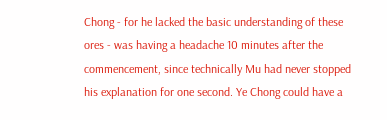Chong - for he lacked the basic understanding of these ores - was having a headache 10 minutes after the commencement, since technically Mu had never stopped his explanation for one second. Ye Chong could have a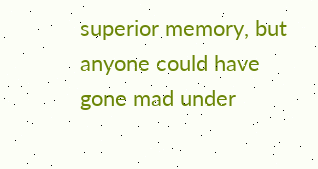superior memory, but anyone could have gone mad under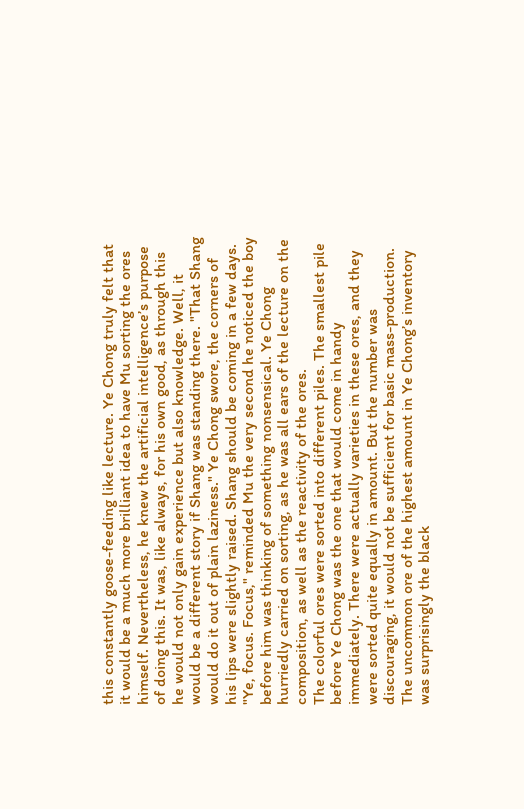this constantly goose-feeding like lecture. Ye Chong truly felt that it would be a much more brilliant idea to have Mu sorting the ores himself. Nevertheless, he knew the artificial intelligence’s purpose of doing this. It was, like always, for his own good, as through this he would not only gain experience but also knowledge. Well, it would be a different story if Shang was standing there. "That Shang would do it out of plain laziness." Ye Chong swore, the corners of his lips were slightly raised. Shang should be coming in a few days.
"Ye, focus. Focus," reminded Mu the very second he noticed the boy before him was thinking of something nonsensical. Ye Chong hurriedly carried on sorting, as he was all ears of the lecture on the composition, as well as the reactivity of the ores.
The colorful ores were sorted into different piles. The smallest pile before Ye Chong was the one that would come in handy immediately. There were actually varieties in these ores, and they were sorted quite equally in amount. But the number was discouraging, it would not be sufficient for basic mass-production.
The uncommon ore of the highest amount in Ye Chong’s inventory was surprisingly the black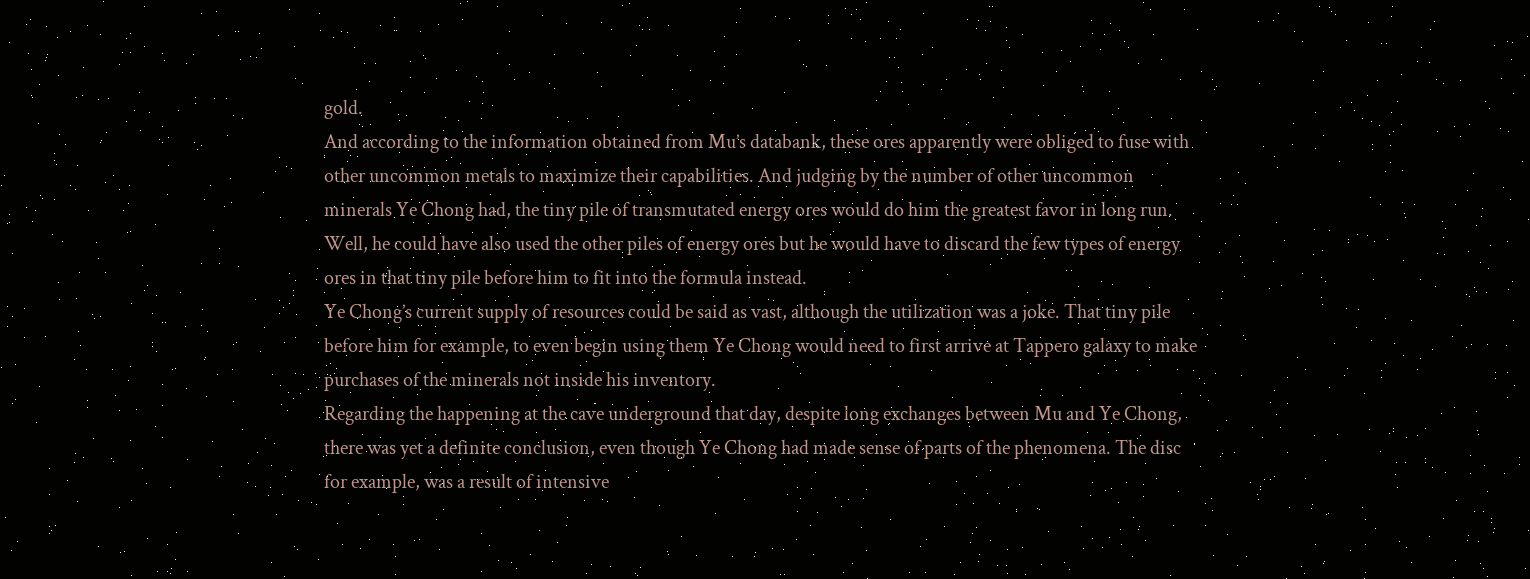gold.
And according to the information obtained from Mu’s databank, these ores apparently were obliged to fuse with other uncommon metals to maximize their capabilities. And judging by the number of other uncommon minerals Ye Chong had, the tiny pile of transmutated energy ores would do him the greatest favor in long run. Well, he could have also used the other piles of energy ores but he would have to discard the few types of energy ores in that tiny pile before him to fit into the formula instead.
Ye Chong’s current supply of resources could be said as vast, although the utilization was a joke. That tiny pile before him for example, to even begin using them Ye Chong would need to first arrive at Tappero galaxy to make purchases of the minerals not inside his inventory.
Regarding the happening at the cave underground that day, despite long exchanges between Mu and Ye Chong, there was yet a definite conclusion, even though Ye Chong had made sense of parts of the phenomena. The disc for example, was a result of intensive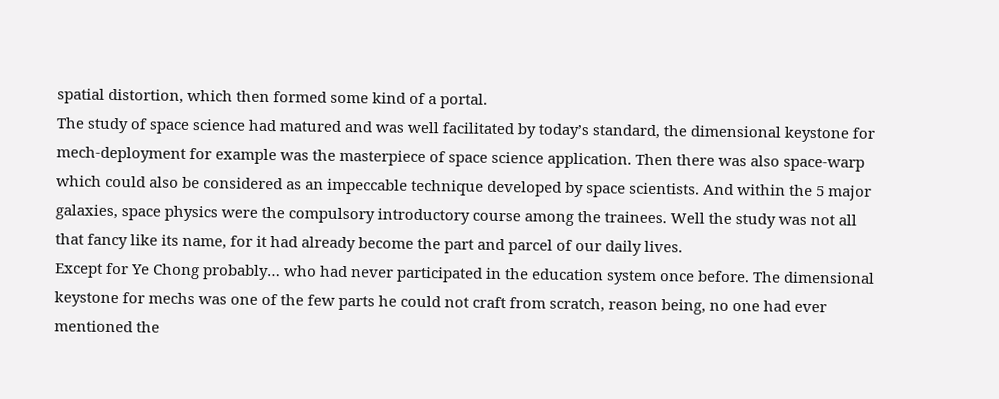spatial distortion, which then formed some kind of a portal.
The study of space science had matured and was well facilitated by today’s standard, the dimensional keystone for mech-deployment for example was the masterpiece of space science application. Then there was also space-warp which could also be considered as an impeccable technique developed by space scientists. And within the 5 major galaxies, space physics were the compulsory introductory course among the trainees. Well the study was not all that fancy like its name, for it had already become the part and parcel of our daily lives.
Except for Ye Chong probably… who had never participated in the education system once before. The dimensional keystone for mechs was one of the few parts he could not craft from scratch, reason being, no one had ever mentioned the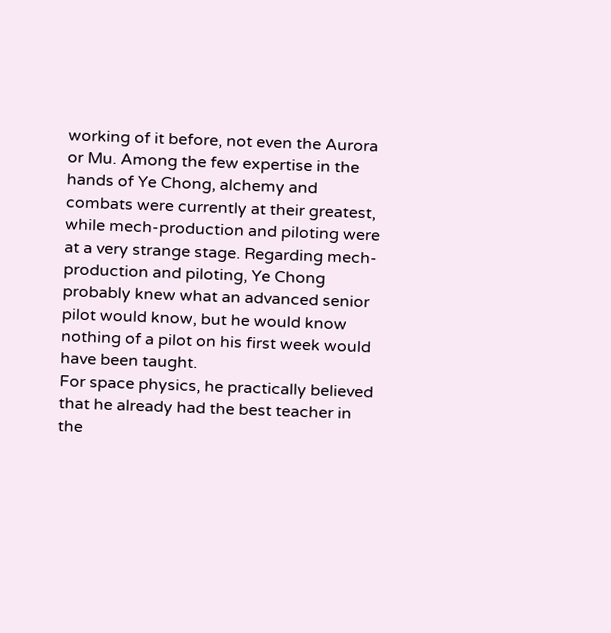working of it before, not even the Aurora or Mu. Among the few expertise in the hands of Ye Chong, alchemy and combats were currently at their greatest, while mech-production and piloting were at a very strange stage. Regarding mech-production and piloting, Ye Chong probably knew what an advanced senior pilot would know, but he would know nothing of a pilot on his first week would have been taught.
For space physics, he practically believed that he already had the best teacher in the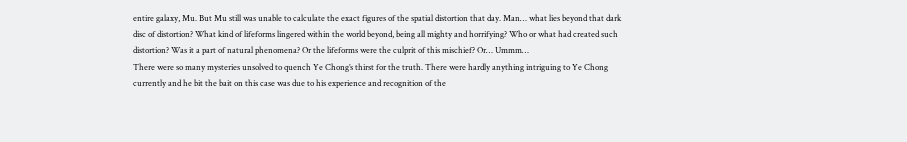entire galaxy, Mu. But Mu still was unable to calculate the exact figures of the spatial distortion that day. Man… what lies beyond that dark disc of distortion? What kind of lifeforms lingered within the world beyond, being all mighty and horrifying? Who or what had created such distortion? Was it a part of natural phenomena? Or the lifeforms were the culprit of this mischief? Or… Ummm…
There were so many mysteries unsolved to quench Ye Chong’s thirst for the truth. There were hardly anything intriguing to Ye Chong currently and he bit the bait on this case was due to his experience and recognition of the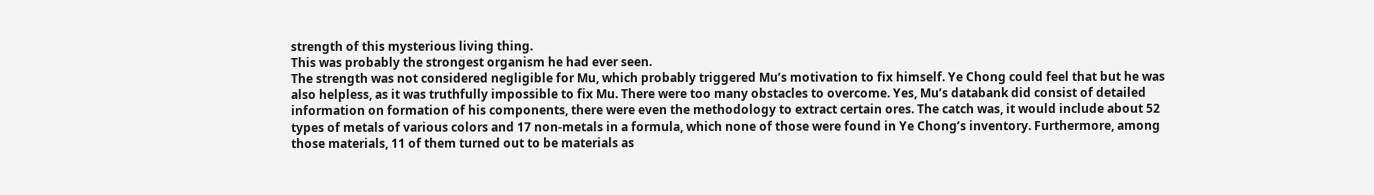strength of this mysterious living thing.
This was probably the strongest organism he had ever seen.
The strength was not considered negligible for Mu, which probably triggered Mu’s motivation to fix himself. Ye Chong could feel that but he was also helpless, as it was truthfully impossible to fix Mu. There were too many obstacles to overcome. Yes, Mu’s databank did consist of detailed information on formation of his components, there were even the methodology to extract certain ores. The catch was, it would include about 52 types of metals of various colors and 17 non-metals in a formula, which none of those were found in Ye Chong’s inventory. Furthermore, among those materials, 11 of them turned out to be materials as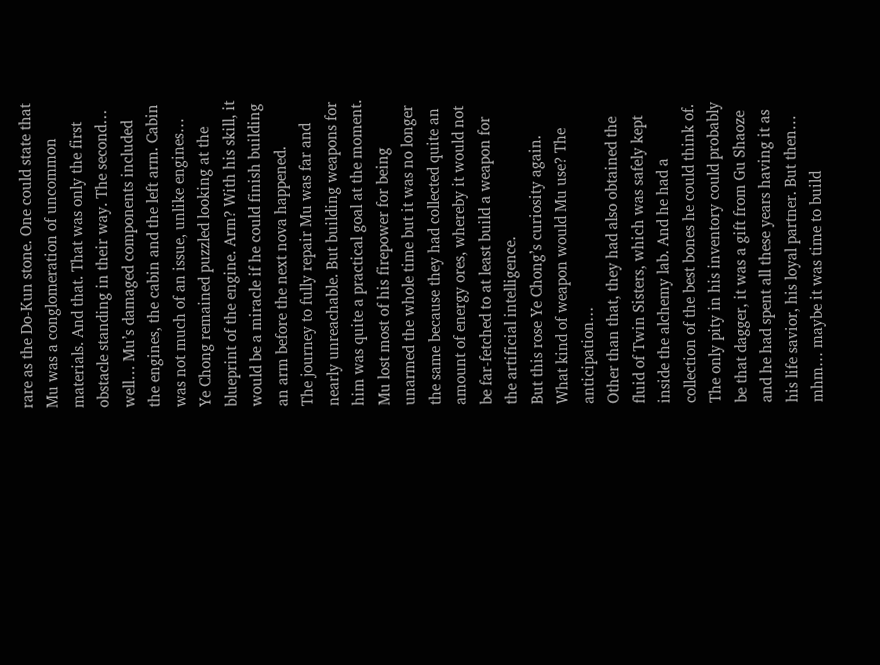rare as the Do-Kun stone. One could state that Mu was a conglomeration of uncommon materials. And that. That was only the first obstacle standing in their way. The second… well… Mu’s damaged components included the engines, the cabin and the left arm. Cabin was not much of an issue, unlike engines… Ye Chong remained puzzled looking at the blueprint of the engine. Arm? With his skill, it would be a miracle if he could finish building an arm before the next nova happened.
The journey to fully repair Mu was far and nearly unreachable. But building weapons for him was quite a practical goal at the moment. Mu lost most of his firepower for being unarmed the whole time but it was no longer the same because they had collected quite an amount of energy ores, whereby it would not be far-fetched to at least build a weapon for the artificial intelligence.
But this rose Ye Chong’s curiosity again. What kind of weapon would Mu use? The anticipation…
Other than that, they had also obtained the fluid of Twin Sisters, which was safely kept inside the alchemy lab. And he had a collection of the best bones he could think of. The only pity in his inventory could probably be that dagger, it was a gift from Gu Shaoze and he had spent all these years having it as his life savior, his loyal partner. But then… mhm… maybe it was time to build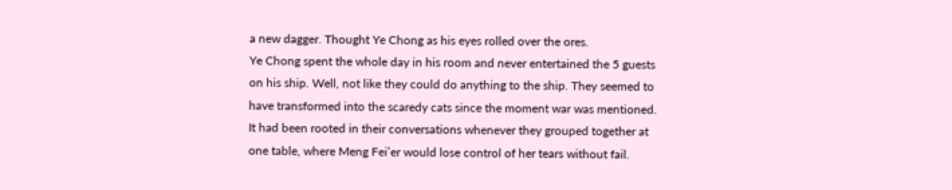a new dagger. Thought Ye Chong as his eyes rolled over the ores.
Ye Chong spent the whole day in his room and never entertained the 5 guests on his ship. Well, not like they could do anything to the ship. They seemed to have transformed into the scaredy cats since the moment war was mentioned. It had been rooted in their conversations whenever they grouped together at one table, where Meng Fei’er would lose control of her tears without fail.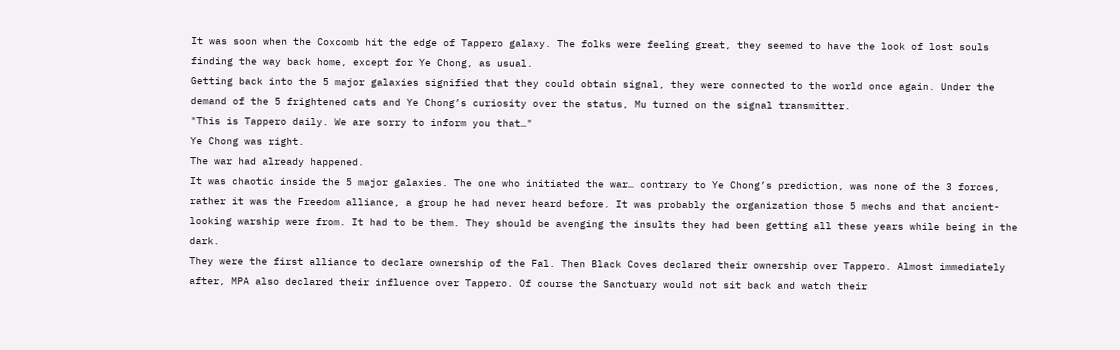It was soon when the Coxcomb hit the edge of Tappero galaxy. The folks were feeling great, they seemed to have the look of lost souls finding the way back home, except for Ye Chong, as usual.
Getting back into the 5 major galaxies signified that they could obtain signal, they were connected to the world once again. Under the demand of the 5 frightened cats and Ye Chong’s curiosity over the status, Mu turned on the signal transmitter.
"This is Tappero daily. We are sorry to inform you that…"
Ye Chong was right.
The war had already happened.
It was chaotic inside the 5 major galaxies. The one who initiated the war… contrary to Ye Chong’s prediction, was none of the 3 forces, rather it was the Freedom alliance, a group he had never heard before. It was probably the organization those 5 mechs and that ancient-looking warship were from. It had to be them. They should be avenging the insults they had been getting all these years while being in the dark.
They were the first alliance to declare ownership of the Fal. Then Black Coves declared their ownership over Tappero. Almost immediately after, MPA also declared their influence over Tappero. Of course the Sanctuary would not sit back and watch their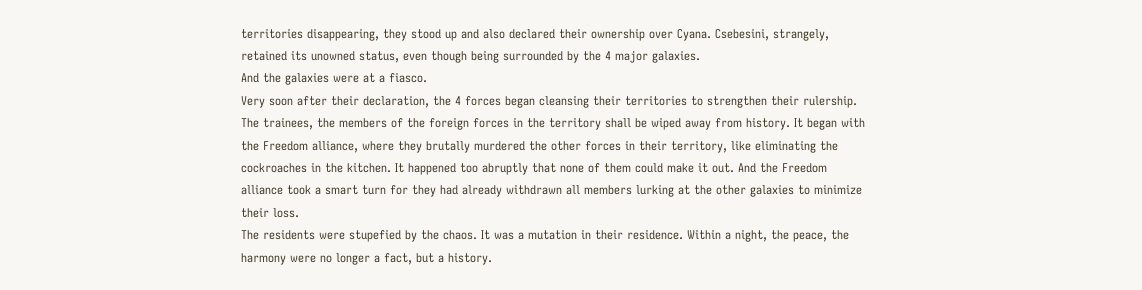territories disappearing, they stood up and also declared their ownership over Cyana. Csebesini, strangely, retained its unowned status, even though being surrounded by the 4 major galaxies.
And the galaxies were at a fiasco.
Very soon after their declaration, the 4 forces began cleansing their territories to strengthen their rulership. The trainees, the members of the foreign forces in the territory shall be wiped away from history. It began with the Freedom alliance, where they brutally murdered the other forces in their territory, like eliminating the cockroaches in the kitchen. It happened too abruptly that none of them could make it out. And the Freedom alliance took a smart turn for they had already withdrawn all members lurking at the other galaxies to minimize their loss.
The residents were stupefied by the chaos. It was a mutation in their residence. Within a night, the peace, the harmony were no longer a fact, but a history.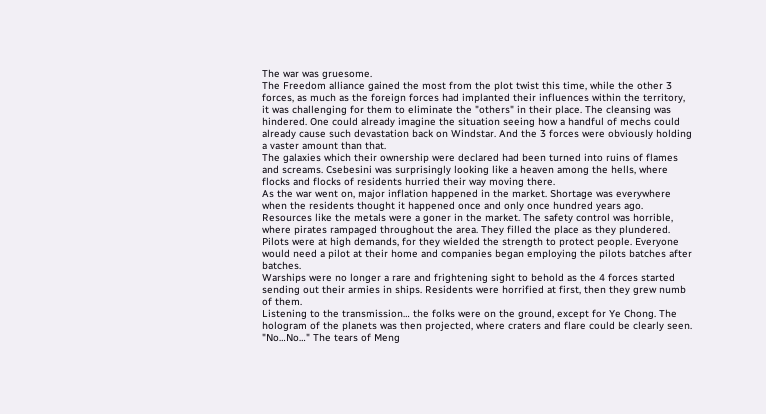The war was gruesome.
The Freedom alliance gained the most from the plot twist this time, while the other 3 forces, as much as the foreign forces had implanted their influences within the territory, it was challenging for them to eliminate the "others" in their place. The cleansing was hindered. One could already imagine the situation seeing how a handful of mechs could already cause such devastation back on Windstar. And the 3 forces were obviously holding a vaster amount than that.
The galaxies which their ownership were declared had been turned into ruins of flames and screams. Csebesini was surprisingly looking like a heaven among the hells, where flocks and flocks of residents hurried their way moving there.
As the war went on, major inflation happened in the market. Shortage was everywhere when the residents thought it happened once and only once hundred years ago. Resources like the metals were a goner in the market. The safety control was horrible, where pirates rampaged throughout the area. They filled the place as they plundered. Pilots were at high demands, for they wielded the strength to protect people. Everyone would need a pilot at their home and companies began employing the pilots batches after batches.
Warships were no longer a rare and frightening sight to behold as the 4 forces started sending out their armies in ships. Residents were horrified at first, then they grew numb of them.
Listening to the transmission… the folks were on the ground, except for Ye Chong. The hologram of the planets was then projected, where craters and flare could be clearly seen.
"No…No…" The tears of Meng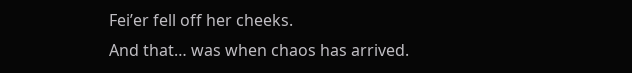Fei’er fell off her cheeks.
And that… was when chaos has arrived.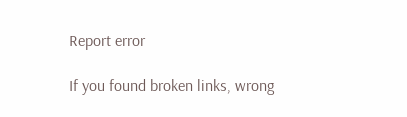Report error

If you found broken links, wrong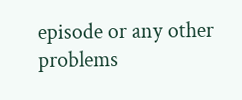episode or any other problems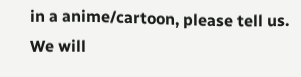in a anime/cartoon, please tell us. We will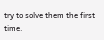try to solve them the first time.